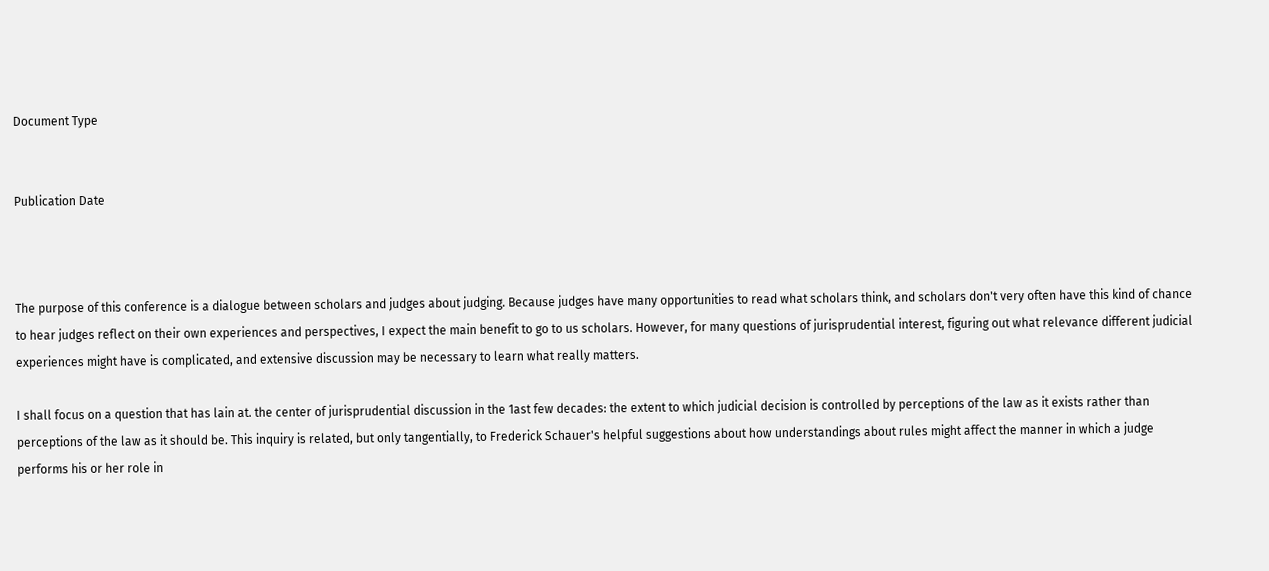Document Type


Publication Date



The purpose of this conference is a dialogue between scholars and judges about judging. Because judges have many opportunities to read what scholars think, and scholars don't very often have this kind of chance to hear judges reflect on their own experiences and perspectives, I expect the main benefit to go to us scholars. However, for many questions of jurisprudential interest, figuring out what relevance different judicial experiences might have is complicated, and extensive discussion may be necessary to learn what really matters.

I shall focus on a question that has lain at. the center of jurisprudential discussion in the 1ast few decades: the extent to which judicial decision is controlled by perceptions of the law as it exists rather than perceptions of the law as it should be. This inquiry is related, but only tangentially, to Frederick Schauer's helpful suggestions about how understandings about rules might affect the manner in which a judge performs his or her role in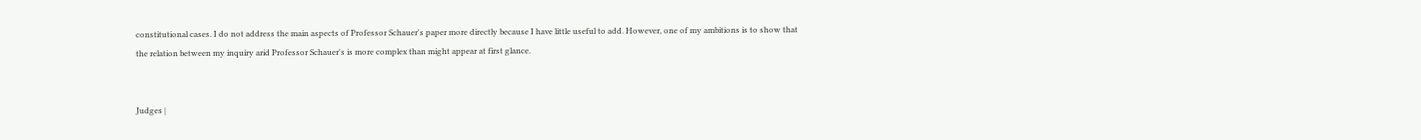constitutional cases. I do not address the main aspects of Professor Schauer's paper more directly because I have little useful to add. However, one of my ambitions is to show that the relation between my inquiry arid Professor Schauer's is more complex than might appear at first glance.


Judges |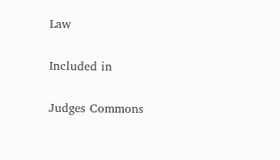Law

Included in

Judges Commons